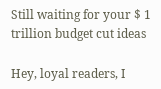Still waiting for your $ 1 trillion budget cut ideas

Hey, loyal readers, I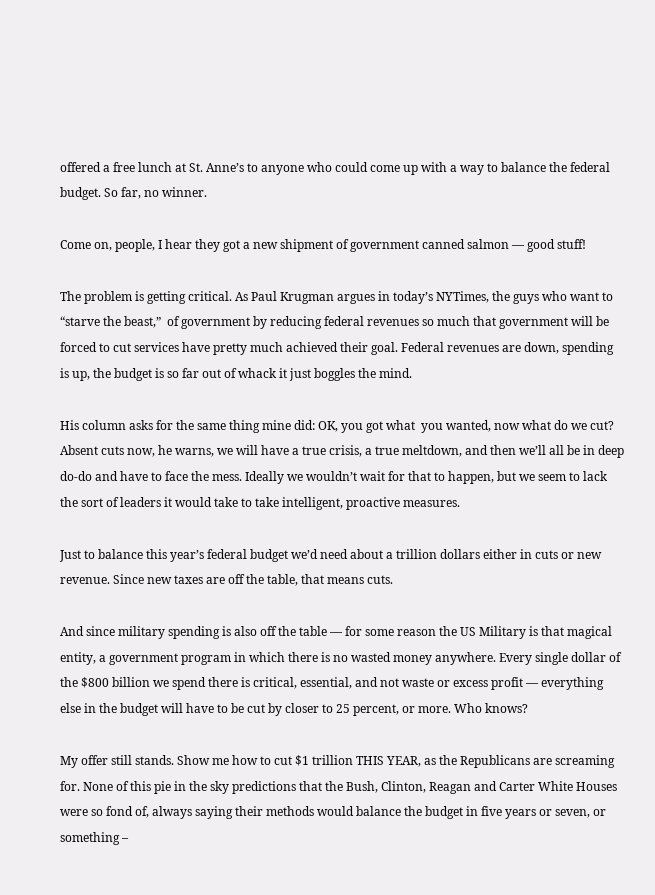offered a free lunch at St. Anne’s to anyone who could come up with a way to balance the federal budget. So far, no winner.

Come on, people, I hear they got a new shipment of government canned salmon — good stuff!

The problem is getting critical. As Paul Krugman argues in today’s NYTimes, the guys who want to “starve the beast,”  of government by reducing federal revenues so much that government will be forced to cut services have pretty much achieved their goal. Federal revenues are down, spending is up, the budget is so far out of whack it just boggles the mind.

His column asks for the same thing mine did: OK, you got what  you wanted, now what do we cut? Absent cuts now, he warns, we will have a true crisis, a true meltdown, and then we’ll all be in deep do-do and have to face the mess. Ideally we wouldn’t wait for that to happen, but we seem to lack the sort of leaders it would take to take intelligent, proactive measures.

Just to balance this year’s federal budget we’d need about a trillion dollars either in cuts or new revenue. Since new taxes are off the table, that means cuts.

And since military spending is also off the table — for some reason the US Military is that magical entity, a government program in which there is no wasted money anywhere. Every single dollar of the $800 billion we spend there is critical, essential, and not waste or excess profit — everything else in the budget will have to be cut by closer to 25 percent, or more. Who knows?

My offer still stands. Show me how to cut $1 trillion THIS YEAR, as the Republicans are screaming for. None of this pie in the sky predictions that the Bush, Clinton, Reagan and Carter White Houses were so fond of, always saying their methods would balance the budget in five years or seven, or something –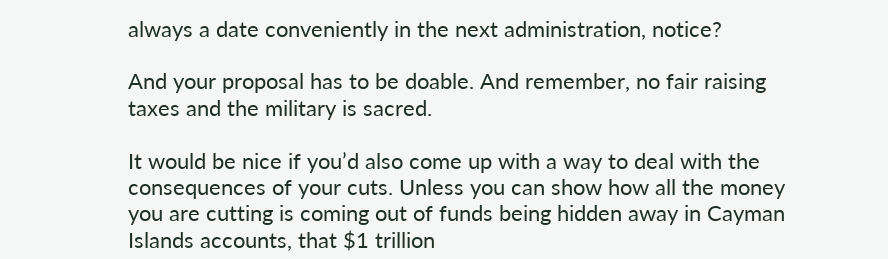always a date conveniently in the next administration, notice?

And your proposal has to be doable. And remember, no fair raising taxes and the military is sacred.

It would be nice if you’d also come up with a way to deal with the consequences of your cuts. Unless you can show how all the money you are cutting is coming out of funds being hidden away in Cayman Islands accounts, that $1 trillion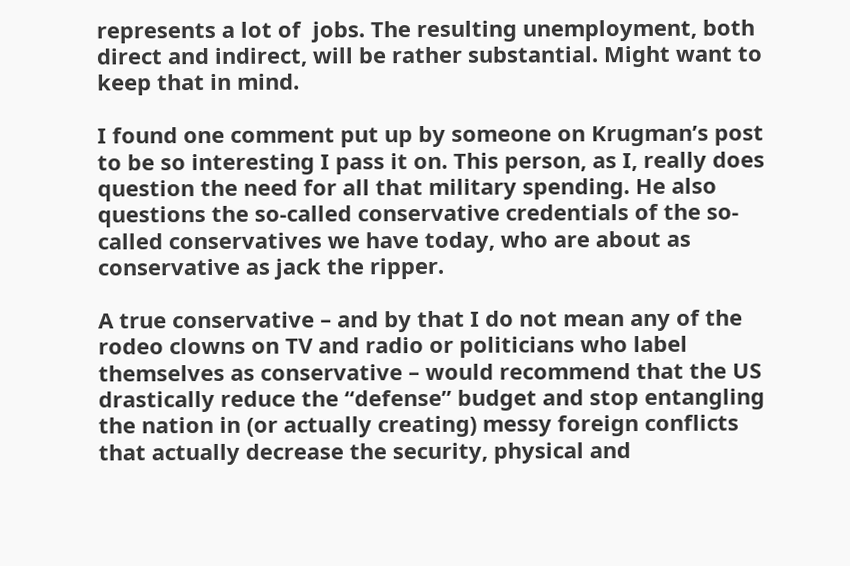represents a lot of  jobs. The resulting unemployment, both direct and indirect, will be rather substantial. Might want to keep that in mind.

I found one comment put up by someone on Krugman’s post to be so interesting I pass it on. This person, as I, really does question the need for all that military spending. He also questions the so-called conservative credentials of the so-called conservatives we have today, who are about as conservative as jack the ripper.

A true conservative – and by that I do not mean any of the rodeo clowns on TV and radio or politicians who label themselves as conservative – would recommend that the US drastically reduce the “defense” budget and stop entangling the nation in (or actually creating) messy foreign conflicts that actually decrease the security, physical and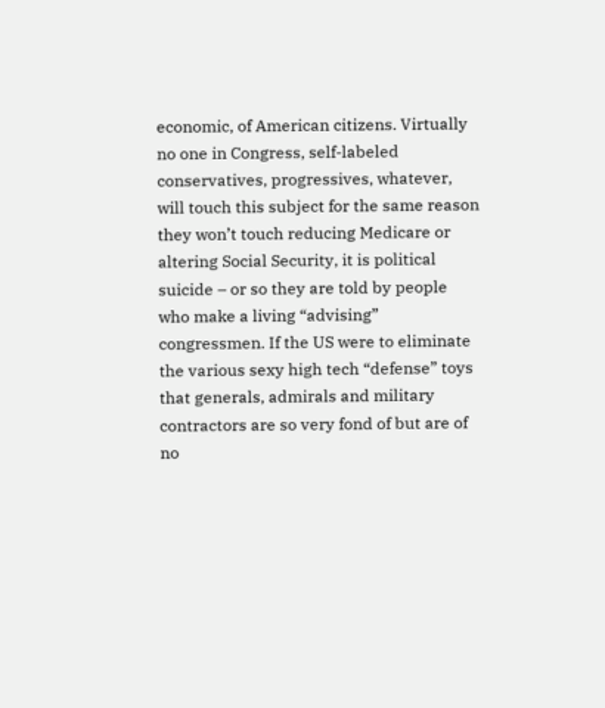economic, of American citizens. Virtually no one in Congress, self-labeled conservatives, progressives, whatever, will touch this subject for the same reason they won’t touch reducing Medicare or altering Social Security, it is political suicide – or so they are told by people who make a living “advising” congressmen. If the US were to eliminate the various sexy high tech “defense” toys that generals, admirals and military contractors are so very fond of but are of no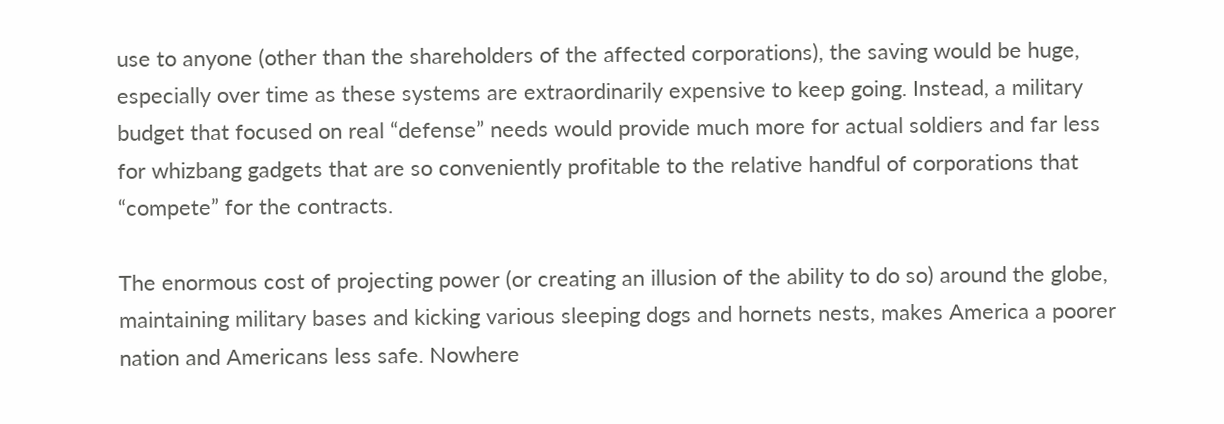use to anyone (other than the shareholders of the affected corporations), the saving would be huge, especially over time as these systems are extraordinarily expensive to keep going. Instead, a military budget that focused on real “defense” needs would provide much more for actual soldiers and far less for whizbang gadgets that are so conveniently profitable to the relative handful of corporations that “compete” for the contracts.

The enormous cost of projecting power (or creating an illusion of the ability to do so) around the globe, maintaining military bases and kicking various sleeping dogs and hornets nests, makes America a poorer nation and Americans less safe. Nowhere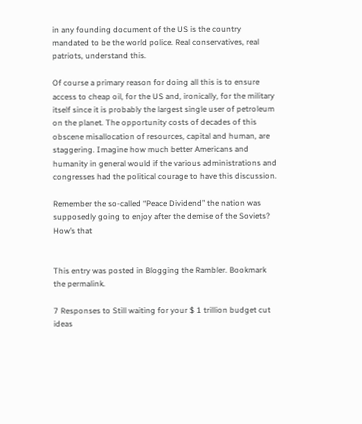in any founding document of the US is the country mandated to be the world police. Real conservatives, real patriots, understand this.

Of course a primary reason for doing all this is to ensure access to cheap oil, for the US and, ironically, for the military itself since it is probably the largest single user of petroleum on the planet. The opportunity costs of decades of this obscene misallocation of resources, capital and human, are staggering. Imagine how much better Americans and humanity in general would if the various administrations and congresses had the political courage to have this discussion.

Remember the so-called “Peace Dividend” the nation was supposedly going to enjoy after the demise of the Soviets? How’s that


This entry was posted in Blogging the Rambler. Bookmark the permalink.

7 Responses to Still waiting for your $ 1 trillion budget cut ideas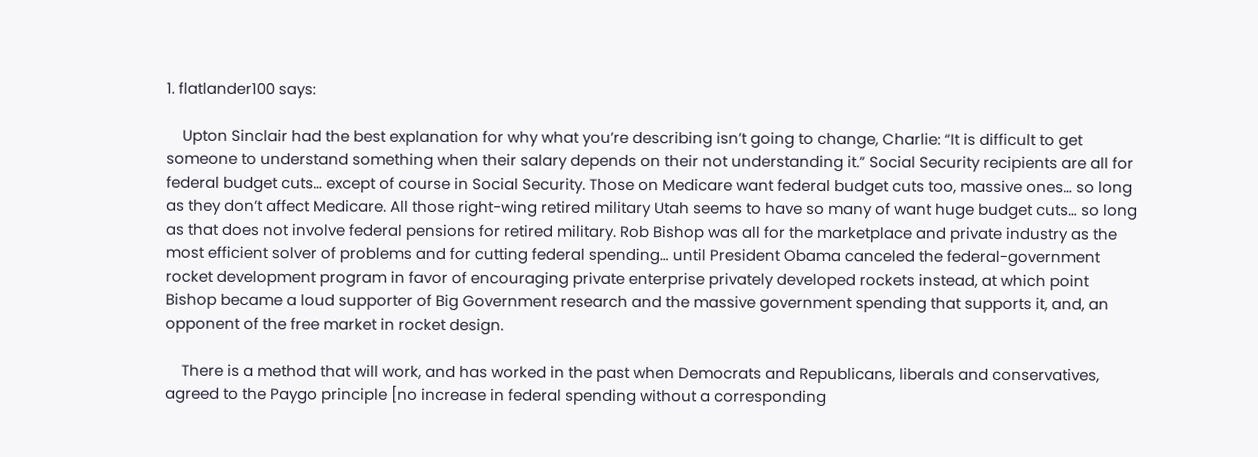1. flatlander100 says:

    Upton Sinclair had the best explanation for why what you’re describing isn’t going to change, Charlie: “It is difficult to get someone to understand something when their salary depends on their not understanding it.” Social Security recipients are all for federal budget cuts… except of course in Social Security. Those on Medicare want federal budget cuts too, massive ones… so long as they don’t affect Medicare. All those right-wing retired military Utah seems to have so many of want huge budget cuts… so long as that does not involve federal pensions for retired military. Rob Bishop was all for the marketplace and private industry as the most efficient solver of problems and for cutting federal spending… until President Obama canceled the federal-government rocket development program in favor of encouraging private enterprise privately developed rockets instead, at which point Bishop became a loud supporter of Big Government research and the massive government spending that supports it, and, an opponent of the free market in rocket design.

    There is a method that will work, and has worked in the past when Democrats and Republicans, liberals and conservatives, agreed to the Paygo principle [no increase in federal spending without a corresponding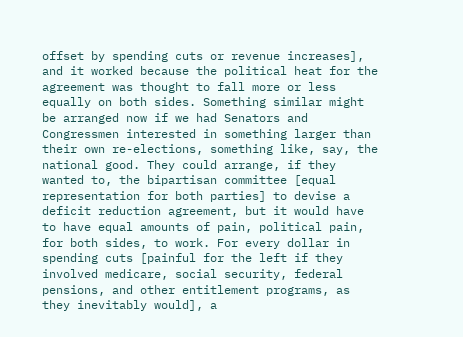offset by spending cuts or revenue increases], and it worked because the political heat for the agreement was thought to fall more or less equally on both sides. Something similar might be arranged now if we had Senators and Congressmen interested in something larger than their own re-elections, something like, say, the national good. They could arrange, if they wanted to, the bipartisan committee [equal representation for both parties] to devise a deficit reduction agreement, but it would have to have equal amounts of pain, political pain, for both sides, to work. For every dollar in spending cuts [painful for the left if they involved medicare, social security, federal pensions, and other entitlement programs, as they inevitably would], a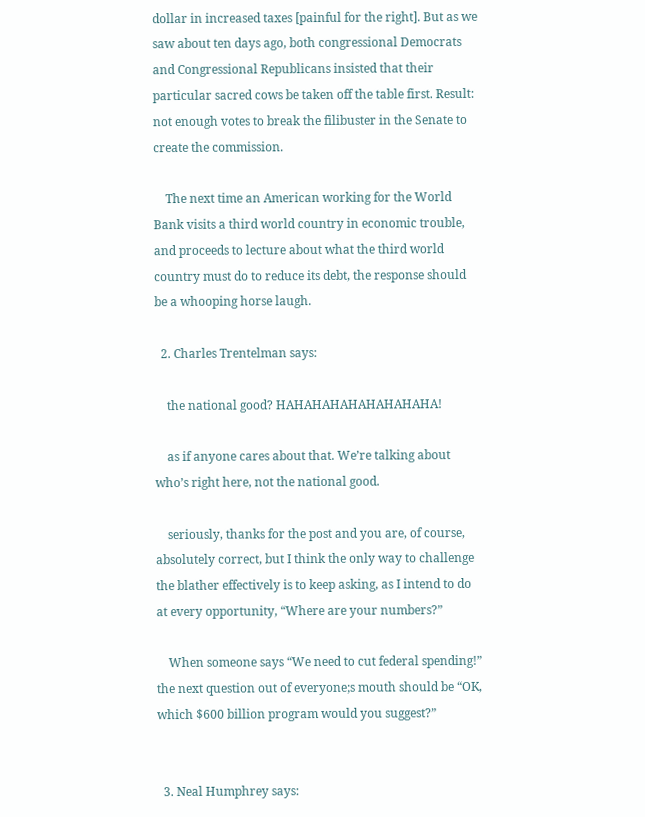dollar in increased taxes [painful for the right]. But as we saw about ten days ago, both congressional Democrats and Congressional Republicans insisted that their particular sacred cows be taken off the table first. Result: not enough votes to break the filibuster in the Senate to create the commission.

    The next time an American working for the World Bank visits a third world country in economic trouble, and proceeds to lecture about what the third world country must do to reduce its debt, the response should be a whooping horse laugh.

  2. Charles Trentelman says:

    the national good? HAHAHAHAHAHAHAHAHA!

    as if anyone cares about that. We’re talking about who’s right here, not the national good.

    seriously, thanks for the post and you are, of course, absolutely correct, but I think the only way to challenge the blather effectively is to keep asking, as I intend to do at every opportunity, “Where are your numbers?”

    When someone says “We need to cut federal spending!” the next question out of everyone;s mouth should be “OK, which $600 billion program would you suggest?”


  3. Neal Humphrey says: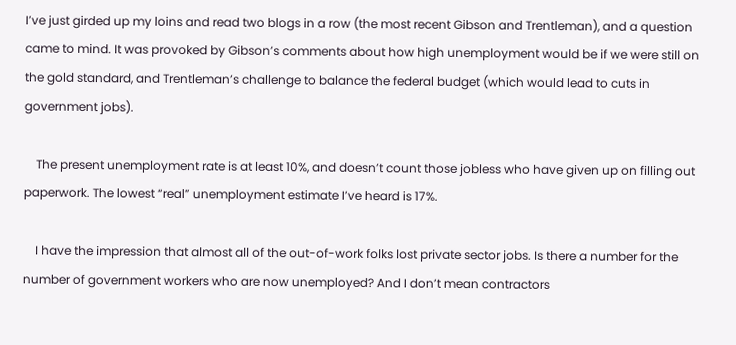I’ve just girded up my loins and read two blogs in a row (the most recent Gibson and Trentleman), and a question came to mind. It was provoked by Gibson’s comments about how high unemployment would be if we were still on the gold standard, and Trentleman’s challenge to balance the federal budget (which would lead to cuts in government jobs).

    The present unemployment rate is at least 10%, and doesn’t count those jobless who have given up on filling out paperwork. The lowest “real” unemployment estimate I’ve heard is 17%.

    I have the impression that almost all of the out-of-work folks lost private sector jobs. Is there a number for the number of government workers who are now unemployed? And I don’t mean contractors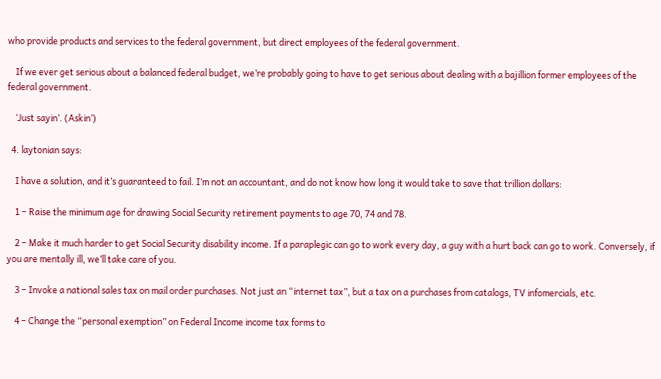who provide products and services to the federal government, but direct employees of the federal government.

    If we ever get serious about a balanced federal budget, we’re probably going to have to get serious about dealing with a bajillion former employees of the federal government.

    ‘Just sayin’. (Askin’)

  4. laytonian says:

    I have a solution, and it’s guaranteed to fail. I’m not an accountant, and do not know how long it would take to save that trillion dollars:

    1 – Raise the minimum age for drawing Social Security retirement payments to age 70, 74 and 78.

    2 – Make it much harder to get Social Security disability income. If a paraplegic can go to work every day, a guy with a hurt back can go to work. Conversely, if you are mentally ill, we’ll take care of you.

    3 – Invoke a national sales tax on mail order purchases. Not just an “internet tax”, but a tax on a purchases from catalogs, TV infomercials, etc.

    4 – Change the “personal exemption” on Federal Income income tax forms to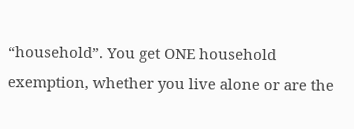“household”. You get ONE household exemption, whether you live alone or are the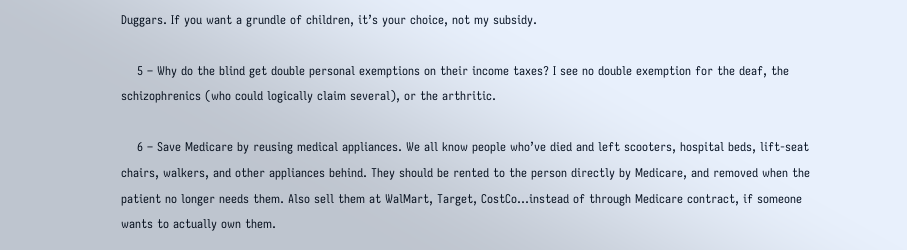Duggars. If you want a grundle of children, it’s your choice, not my subsidy.

    5 – Why do the blind get double personal exemptions on their income taxes? I see no double exemption for the deaf, the schizophrenics (who could logically claim several), or the arthritic.

    6 – Save Medicare by reusing medical appliances. We all know people who’ve died and left scooters, hospital beds, lift-seat chairs, walkers, and other appliances behind. They should be rented to the person directly by Medicare, and removed when the patient no longer needs them. Also sell them at WalMart, Target, CostCo…instead of through Medicare contract, if someone wants to actually own them.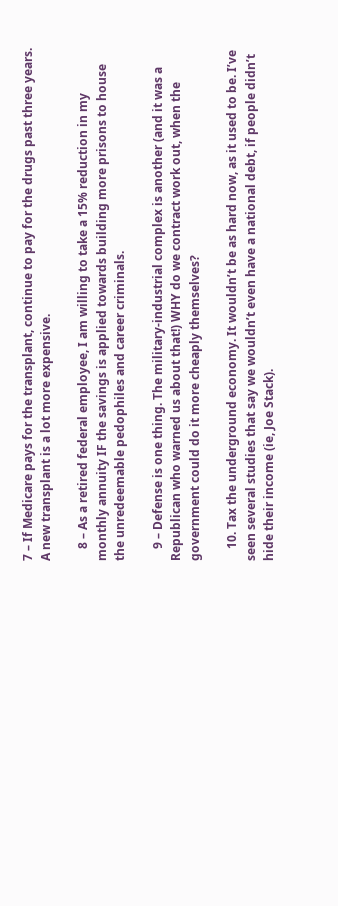7 – If Medicare pays for the transplant, continue to pay for the drugs past three years. A new transplant is a lot more expensive.

    8 – As a retired federal employee, I am willing to take a 15% reduction in my monthly annuity IF the savings is applied towards building more prisons to house the unredeemable pedophiles and career criminals.

    9 – Defense is one thing. The military-industrial complex is another (and it was a Republican who warned us about that!) WHY do we contract work out, when the government could do it more cheaply themselves?

    10. Tax the underground economy. It wouldn’t be as hard now, as it used to be. I’ve seen several studies that say we wouldn’t even have a national debt, if people didn’t hide their income (ie, Joe Stack).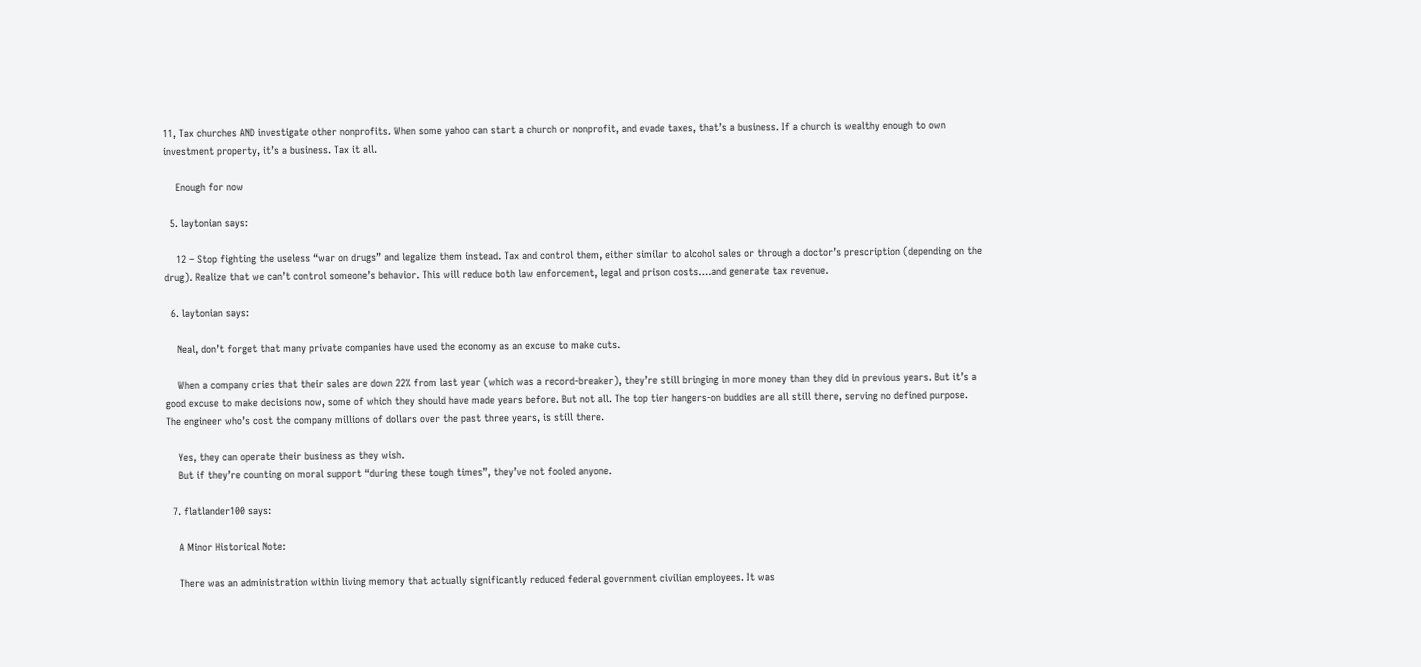11, Tax churches AND investigate other nonprofits. When some yahoo can start a church or nonprofit, and evade taxes, that’s a business. If a church is wealthy enough to own investment property, it’s a business. Tax it all.

    Enough for now

  5. laytonian says:

    12 – Stop fighting the useless “war on drugs” and legalize them instead. Tax and control them, either similar to alcohol sales or through a doctor’s prescription (depending on the drug). Realize that we can’t control someone’s behavior. This will reduce both law enforcement, legal and prison costs….and generate tax revenue.

  6. laytonian says:

    Neal, don’t forget that many private companies have used the economy as an excuse to make cuts.

    When a company cries that their sales are down 22% from last year (which was a record-breaker), they’re still bringing in more money than they did in previous years. But it’s a good excuse to make decisions now, some of which they should have made years before. But not all. The top tier hangers-on buddies are all still there, serving no defined purpose. The engineer who’s cost the company millions of dollars over the past three years, is still there.

    Yes, they can operate their business as they wish.
    But if they’re counting on moral support “during these tough times”, they’ve not fooled anyone.

  7. flatlander100 says:

    A Minor Historical Note:

    There was an administration within living memory that actually significantly reduced federal government civilian employees. It was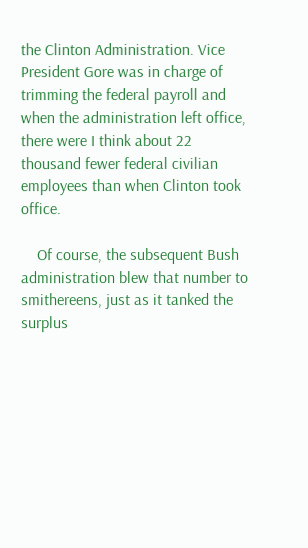the Clinton Administration. Vice President Gore was in charge of trimming the federal payroll and when the administration left office, there were I think about 22 thousand fewer federal civilian employees than when Clinton took office.

    Of course, the subsequent Bush administration blew that number to smithereens, just as it tanked the surplus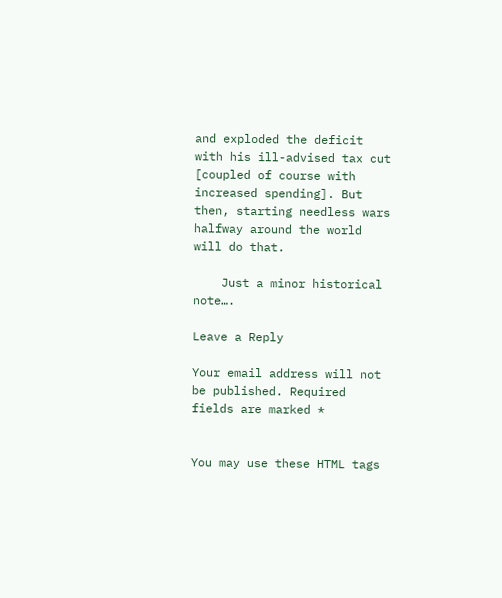and exploded the deficit with his ill-advised tax cut [coupled of course with increased spending]. But then, starting needless wars halfway around the world will do that.

    Just a minor historical note….

Leave a Reply

Your email address will not be published. Required fields are marked *


You may use these HTML tags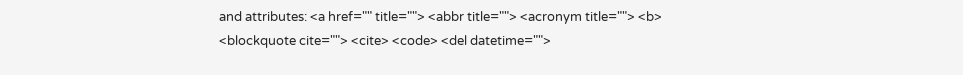and attributes: <a href="" title=""> <abbr title=""> <acronym title=""> <b> <blockquote cite=""> <cite> <code> <del datetime="">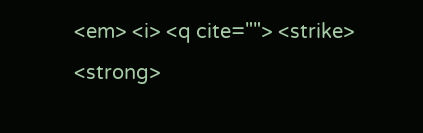<em> <i> <q cite=""> <strike> <strong>